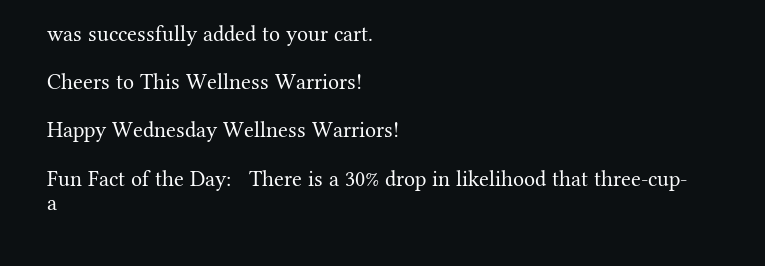was successfully added to your cart.

Cheers to This Wellness Warriors!

Happy Wednesday Wellness Warriors!

Fun Fact of the Day:   There is a 30% drop in likelihood that three-cup-a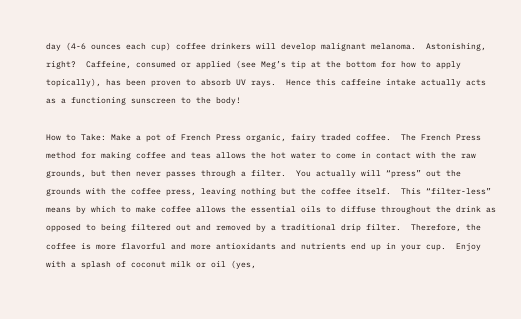day (4-6 ounces each cup) coffee drinkers will develop malignant melanoma.  Astonishing, right?  Caffeine, consumed or applied (see Meg’s tip at the bottom for how to apply topically), has been proven to absorb UV rays.  Hence this caffeine intake actually acts as a functioning sunscreen to the body!

How to Take: Make a pot of French Press organic, fairy traded coffee.  The French Press method for making coffee and teas allows the hot water to come in contact with the raw grounds, but then never passes through a filter.  You actually will “press” out the grounds with the coffee press, leaving nothing but the coffee itself.  This “filter-less” means by which to make coffee allows the essential oils to diffuse throughout the drink as opposed to being filtered out and removed by a traditional drip filter.  Therefore, the coffee is more flavorful and more antioxidants and nutrients end up in your cup.  Enjoy with a splash of coconut milk or oil (yes,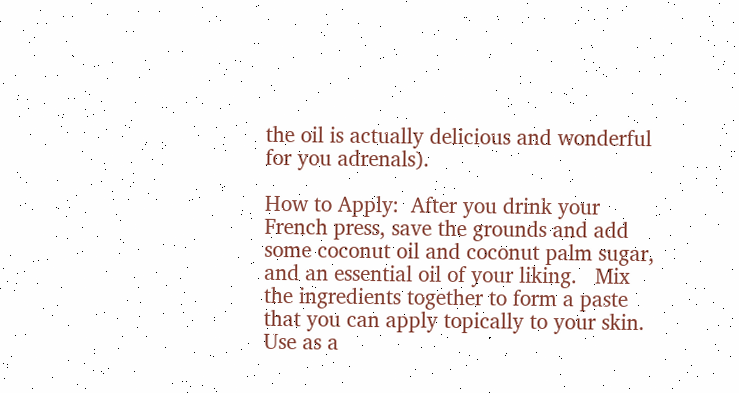the oil is actually delicious and wonderful for you adrenals).

How to Apply:  After you drink your French press, save the grounds and add some coconut oil and coconut palm sugar, and an essential oil of your liking.   Mix the ingredients together to form a paste that you can apply topically to your skin.  Use as a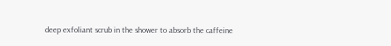deep exfoliant scrub in the shower to absorb the caffeine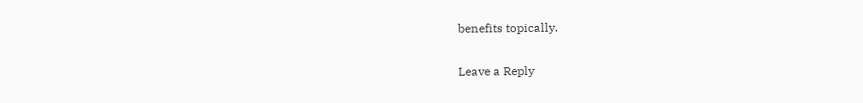benefits topically.

Leave a Reply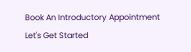Book An Introductory Appointment Let's Get Started